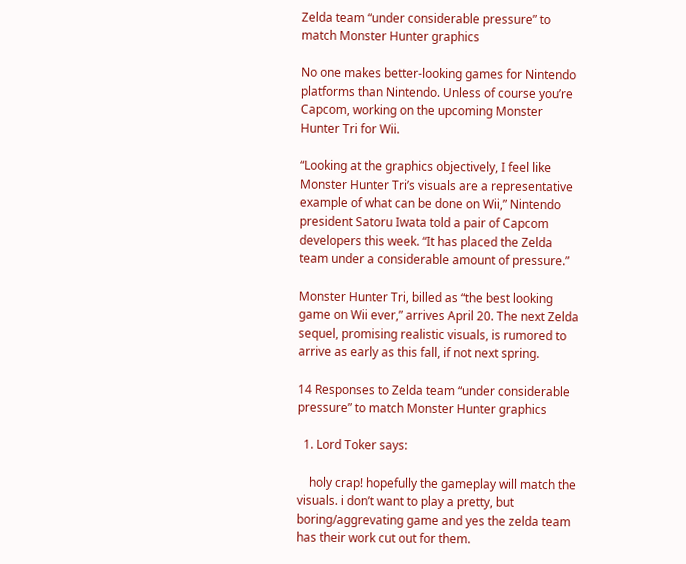Zelda team “under considerable pressure” to match Monster Hunter graphics

No one makes better-looking games for Nintendo platforms than Nintendo. Unless of course you’re Capcom, working on the upcoming Monster Hunter Tri for Wii.

“Looking at the graphics objectively, I feel like Monster Hunter Tri’s visuals are a representative example of what can be done on Wii,” Nintendo president Satoru Iwata told a pair of Capcom developers this week. “It has placed the Zelda team under a considerable amount of pressure.”

Monster Hunter Tri, billed as “the best looking game on Wii ever,” arrives April 20. The next Zelda sequel, promising realistic visuals, is rumored to arrive as early as this fall, if not next spring.

14 Responses to Zelda team “under considerable pressure” to match Monster Hunter graphics

  1. Lord Toker says:

    holy crap! hopefully the gameplay will match the visuals. i don’t want to play a pretty, but boring/aggrevating game and yes the zelda team has their work cut out for them.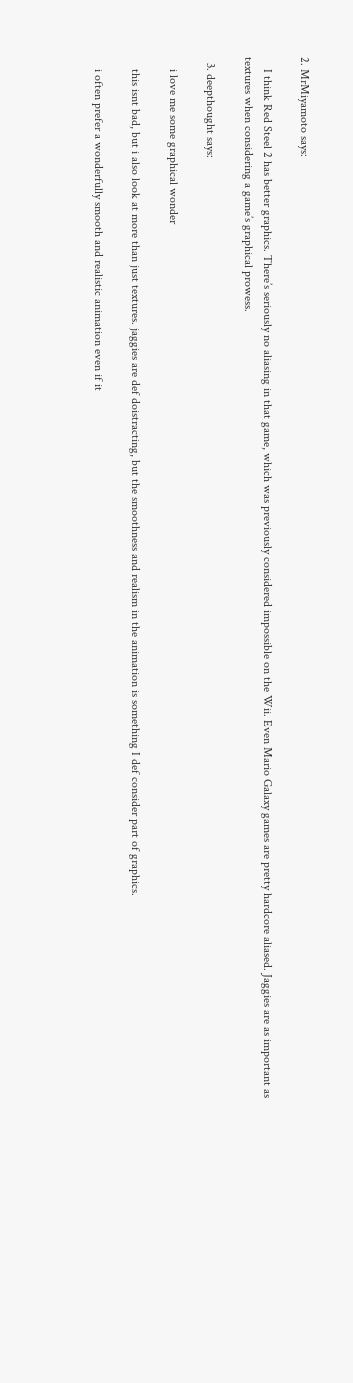2. MrMiyamoto says:

    I think Red Steel 2 has better graphics. There’s seriously no aliasing in that game, which was previously considered impossible on the Wii. Even Mario Galaxy games are pretty hardcore aliased. Jaggies are as important as textures when considering a game’s graphical prowess.

  3. deepthought says:

    i love me some graphical wonder

    this isnt bad, but i also look at more than just textures. jaggies are def doistracting, but the smoothness and realism in the animation is something I def consider part of graphics.

    i often prefer a wonderfully smooth and realistic animation even if it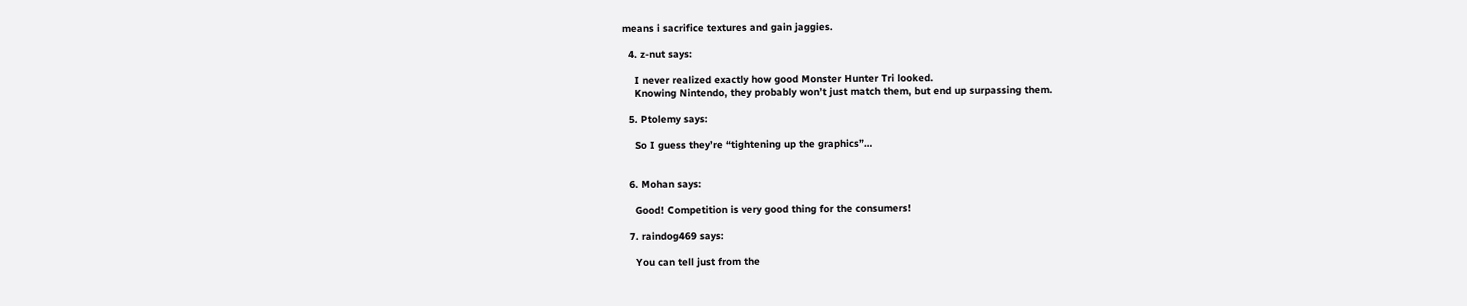means i sacrifice textures and gain jaggies.

  4. z-nut says:

    I never realized exactly how good Monster Hunter Tri looked.
    Knowing Nintendo, they probably won’t just match them, but end up surpassing them.

  5. Ptolemy says:

    So I guess they’re “tightening up the graphics”…


  6. Mohan says:

    Good! Competition is very good thing for the consumers!

  7. raindog469 says:

    You can tell just from the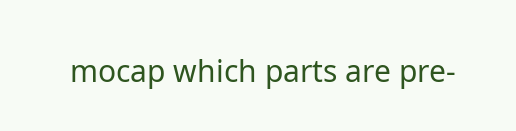mocap which parts are pre-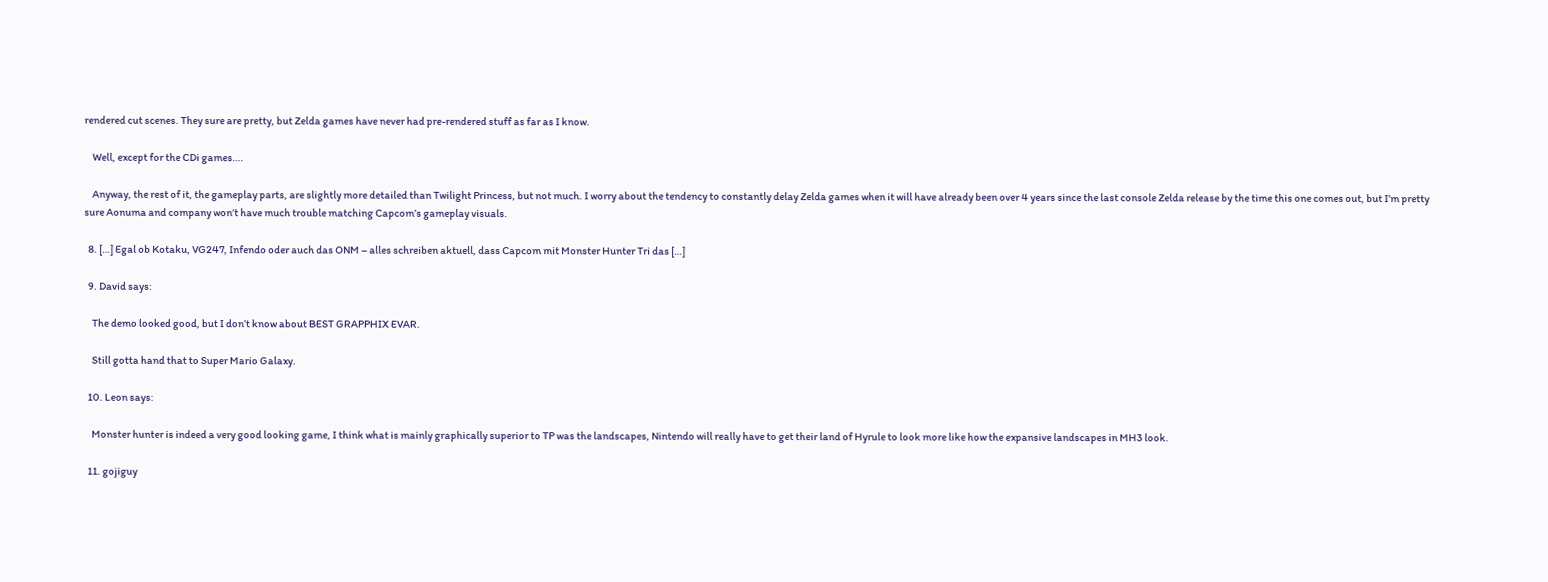rendered cut scenes. They sure are pretty, but Zelda games have never had pre-rendered stuff as far as I know.

    Well, except for the CDi games….

    Anyway, the rest of it, the gameplay parts, are slightly more detailed than Twilight Princess, but not much. I worry about the tendency to constantly delay Zelda games when it will have already been over 4 years since the last console Zelda release by the time this one comes out, but I’m pretty sure Aonuma and company won’t have much trouble matching Capcom’s gameplay visuals.

  8. […] Egal ob Kotaku, VG247, Infendo oder auch das ONM – alles schreiben aktuell, dass Capcom mit Monster Hunter Tri das […]

  9. David says:

    The demo looked good, but I don’t know about BEST GRAPPHIX EVAR.

    Still gotta hand that to Super Mario Galaxy.

  10. Leon says:

    Monster hunter is indeed a very good looking game, I think what is mainly graphically superior to TP was the landscapes, Nintendo will really have to get their land of Hyrule to look more like how the expansive landscapes in MH3 look.

  11. gojiguy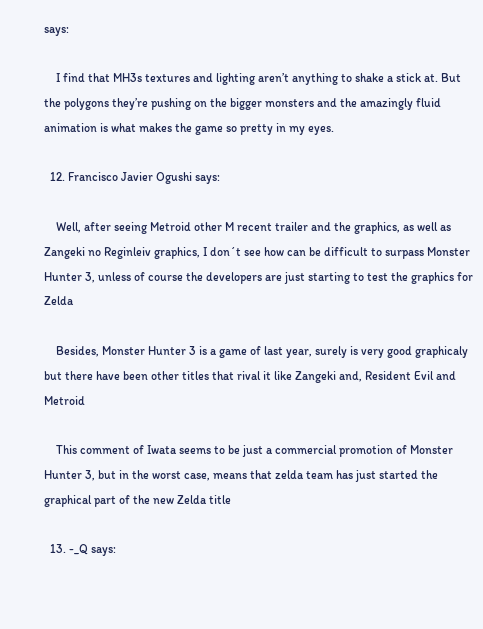says:

    I find that MH3s textures and lighting aren’t anything to shake a stick at. But the polygons they’re pushing on the bigger monsters and the amazingly fluid animation is what makes the game so pretty in my eyes.

  12. Francisco Javier Ogushi says:

    Well, after seeing Metroid other M recent trailer and the graphics, as well as Zangeki no Reginleiv graphics, I don´t see how can be difficult to surpass Monster Hunter 3, unless of course the developers are just starting to test the graphics for Zelda

    Besides, Monster Hunter 3 is a game of last year, surely is very good graphicaly but there have been other titles that rival it like Zangeki and, Resident Evil and Metroid

    This comment of Iwata seems to be just a commercial promotion of Monster Hunter 3, but in the worst case, means that zelda team has just started the graphical part of the new Zelda title

  13. -_Q says: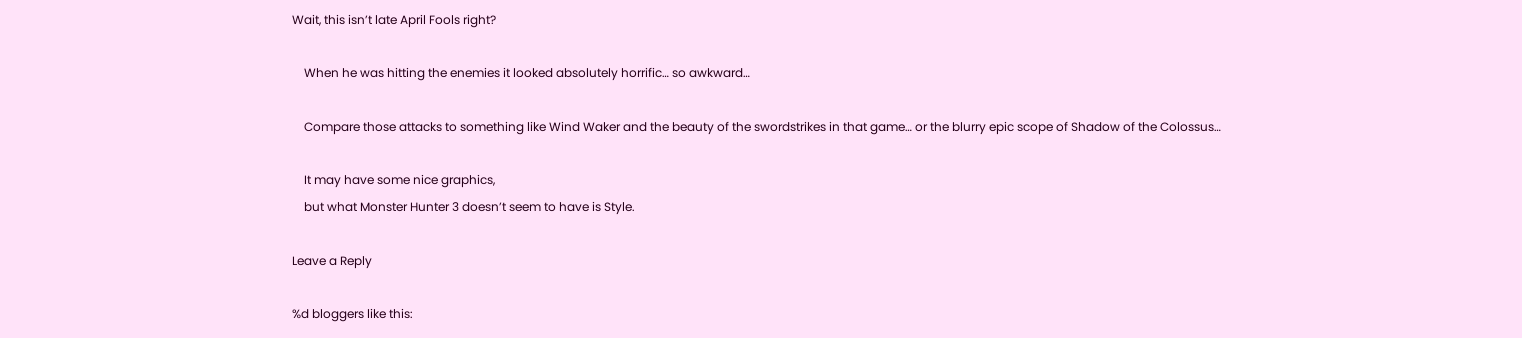Wait, this isn’t late April Fools right?

    When he was hitting the enemies it looked absolutely horrific… so awkward…

    Compare those attacks to something like Wind Waker and the beauty of the swordstrikes in that game… or the blurry epic scope of Shadow of the Colossus…

    It may have some nice graphics,
    but what Monster Hunter 3 doesn’t seem to have is Style.

Leave a Reply

%d bloggers like this: